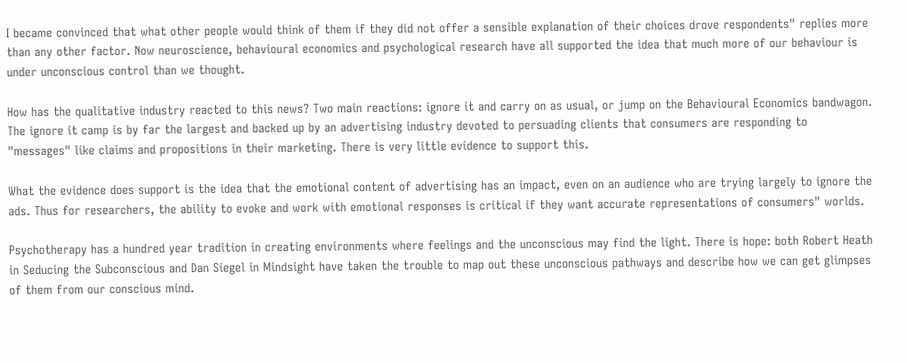I became convinced that what other people would think of them if they did not offer a sensible explanation of their choices drove respondents" replies more than any other factor. Now neuroscience, behavioural economics and psychological research have all supported the idea that much more of our behaviour is under unconscious control than we thought.

How has the qualitative industry reacted to this news? Two main reactions: ignore it and carry on as usual, or jump on the Behavioural Economics bandwagon. The ignore it camp is by far the largest and backed up by an advertising industry devoted to persuading clients that consumers are responding to "messages" like claims and propositions in their marketing. There is very little evidence to support this.

What the evidence does support is the idea that the emotional content of advertising has an impact, even on an audience who are trying largely to ignore the ads. Thus for researchers, the ability to evoke and work with emotional responses is critical if they want accurate representations of consumers" worlds.

Psychotherapy has a hundred year tradition in creating environments where feelings and the unconscious may find the light. There is hope: both Robert Heath in Seducing the Subconscious and Dan Siegel in Mindsight have taken the trouble to map out these unconscious pathways and describe how we can get glimpses of them from our conscious mind.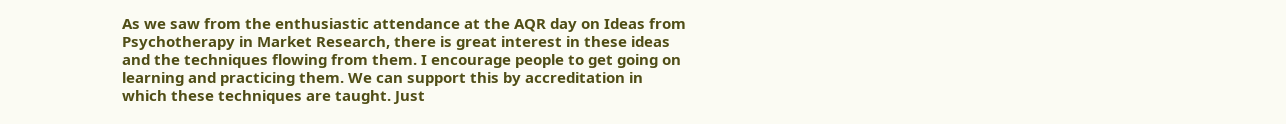As we saw from the enthusiastic attendance at the AQR day on Ideas from Psychotherapy in Market Research, there is great interest in these ideas and the techniques flowing from them. I encourage people to get going on learning and practicing them. We can support this by accreditation in which these techniques are taught. Just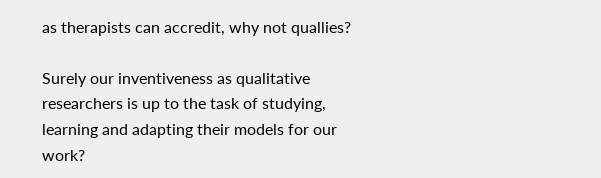as therapists can accredit, why not quallies?

Surely our inventiveness as qualitative researchers is up to the task of studying, learning and adapting their models for our work?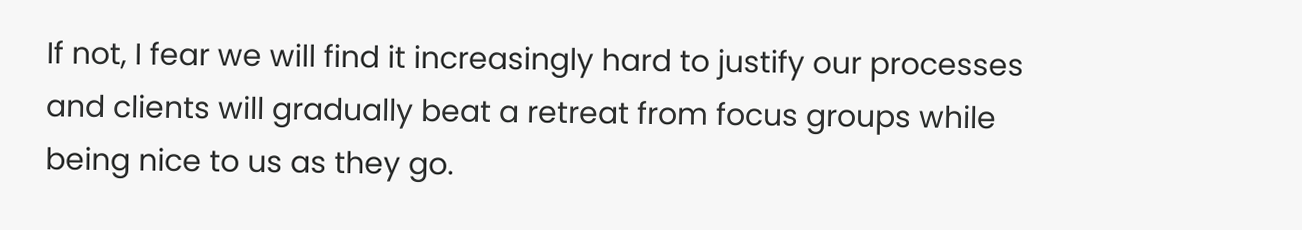If not, I fear we will find it increasingly hard to justify our processes and clients will gradually beat a retreat from focus groups while being nice to us as they go.